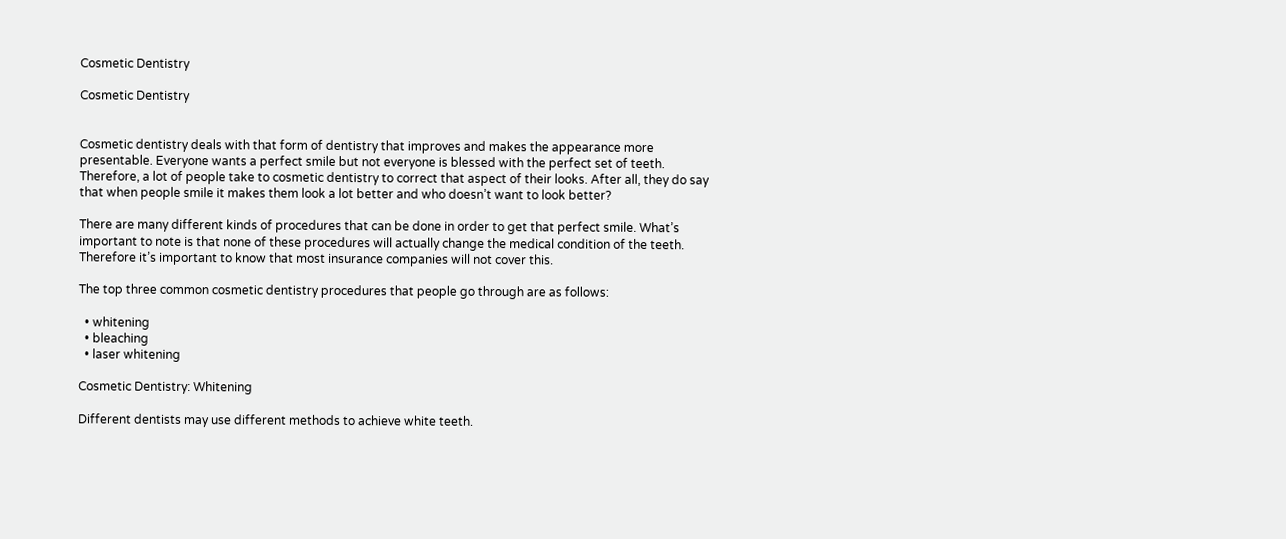Cosmetic Dentistry

Cosmetic Dentistry


Cosmetic dentistry deals with that form of dentistry that improves and makes the appearance more presentable. Everyone wants a perfect smile but not everyone is blessed with the perfect set of teeth. Therefore, a lot of people take to cosmetic dentistry to correct that aspect of their looks. After all, they do say that when people smile it makes them look a lot better and who doesn’t want to look better?

There are many different kinds of procedures that can be done in order to get that perfect smile. What’s important to note is that none of these procedures will actually change the medical condition of the teeth. Therefore it’s important to know that most insurance companies will not cover this.

The top three common cosmetic dentistry procedures that people go through are as follows:

  • whitening
  • bleaching
  • laser whitening

Cosmetic Dentistry: Whitening

Different dentists may use different methods to achieve white teeth.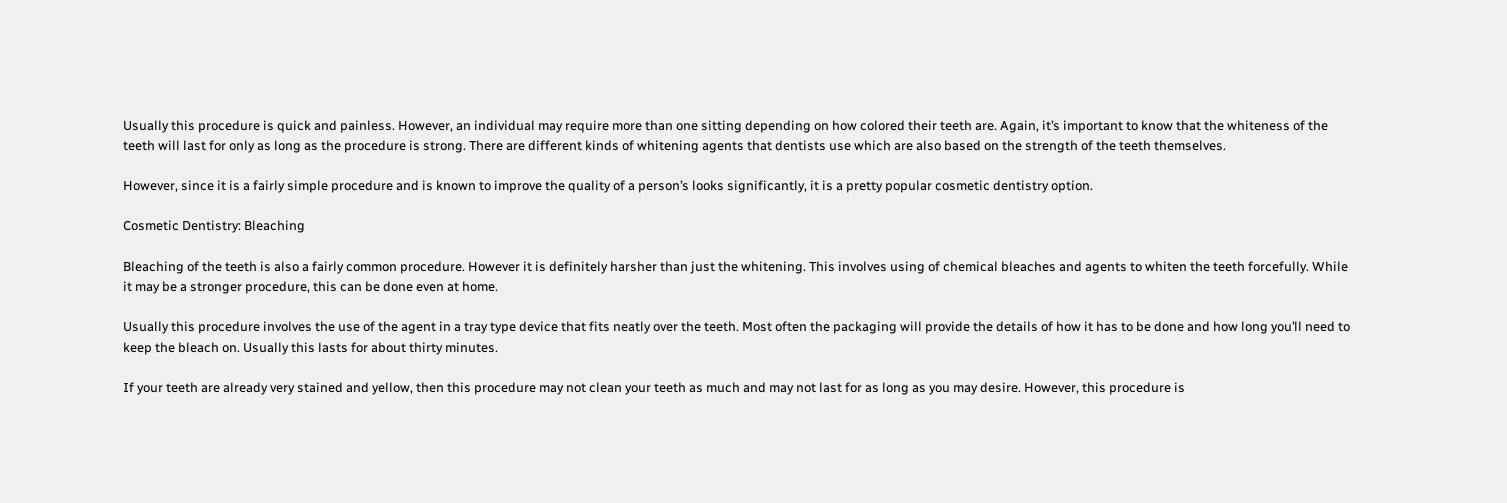Usually this procedure is quick and painless. However, an individual may require more than one sitting depending on how colored their teeth are. Again, it’s important to know that the whiteness of the teeth will last for only as long as the procedure is strong. There are different kinds of whitening agents that dentists use which are also based on the strength of the teeth themselves.

However, since it is a fairly simple procedure and is known to improve the quality of a person’s looks significantly, it is a pretty popular cosmetic dentistry option.

Cosmetic Dentistry: Bleaching

Bleaching of the teeth is also a fairly common procedure. However it is definitely harsher than just the whitening. This involves using of chemical bleaches and agents to whiten the teeth forcefully. While it may be a stronger procedure, this can be done even at home.

Usually this procedure involves the use of the agent in a tray type device that fits neatly over the teeth. Most often the packaging will provide the details of how it has to be done and how long you’ll need to keep the bleach on. Usually this lasts for about thirty minutes.

If your teeth are already very stained and yellow, then this procedure may not clean your teeth as much and may not last for as long as you may desire. However, this procedure is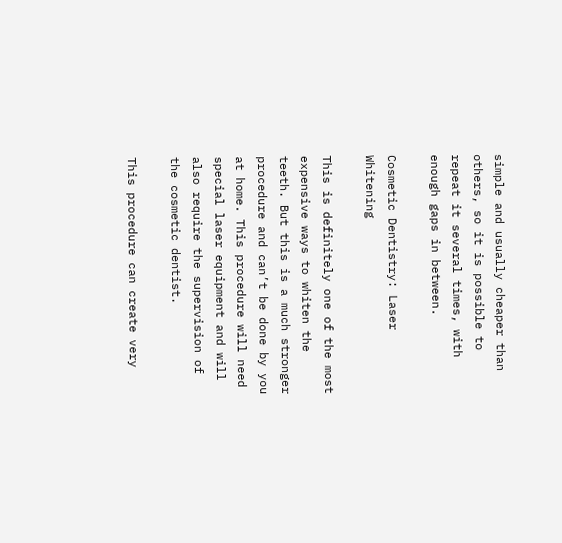simple and usually cheaper than others, so it is possible to repeat it several times, with enough gaps in between.

Cosmetic Dentistry: Laser Whitening

This is definitely one of the most expensive ways to whiten the teeth. But this is a much stronger procedure and can’t be done by you at home. This procedure will need special laser equipment and will also require the supervision of the cosmetic dentist.

This procedure can create very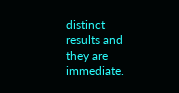distinct results and they are immediate.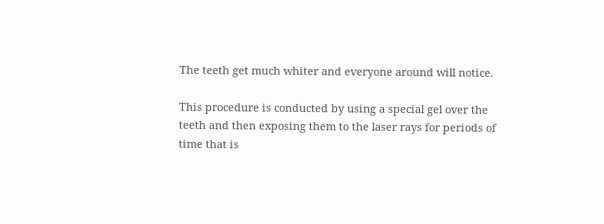The teeth get much whiter and everyone around will notice.

This procedure is conducted by using a special gel over the teeth and then exposing them to the laser rays for periods of time that is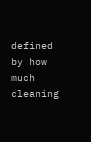defined by how much cleaning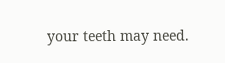your teeth may need.